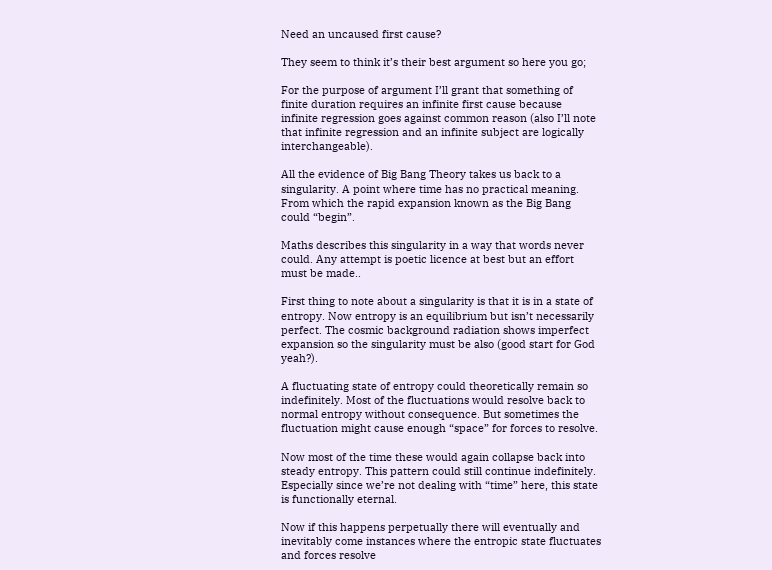Need an uncaused first cause?

They seem to think it’s their best argument so here you go;

For the purpose of argument I’ll grant that something of finite duration requires an infinite first cause because infinite regression goes against common reason (also I’ll note that infinite regression and an infinite subject are logically interchangeable).

All the evidence of Big Bang Theory takes us back to a singularity. A point where time has no practical meaning. From which the rapid expansion known as the Big Bang could “begin”.

Maths describes this singularity in a way that words never could. Any attempt is poetic licence at best but an effort must be made..

First thing to note about a singularity is that it is in a state of entropy. Now entropy is an equilibrium but isn’t necessarily perfect. The cosmic background radiation shows imperfect expansion so the singularity must be also (good start for God yeah?).

A fluctuating state of entropy could theoretically remain so indefinitely. Most of the fluctuations would resolve back to normal entropy without consequence. But sometimes the fluctuation might cause enough “space” for forces to resolve.

Now most of the time these would again collapse back into steady entropy. This pattern could still continue indefinitely. Especially since we’re not dealing with “time” here, this state is functionally eternal.

Now if this happens perpetually there will eventually and inevitably come instances where the entropic state fluctuates and forces resolve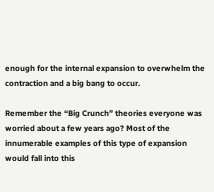enough for the internal expansion to overwhelm the contraction and a big bang to occur.

Remember the “Big Crunch” theories everyone was worried about a few years ago? Most of the innumerable examples of this type of expansion would fall into this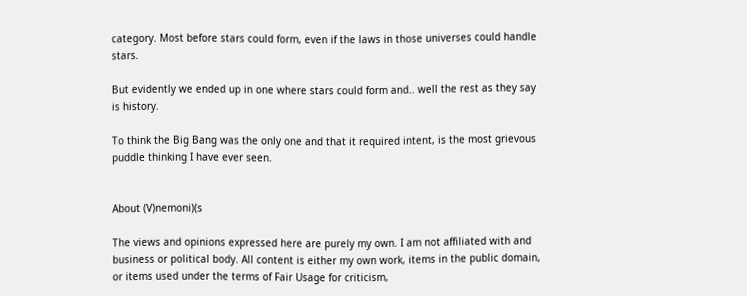category. Most before stars could form, even if the laws in those universes could handle stars.

But evidently we ended up in one where stars could form and.. well the rest as they say is history.

To think the Big Bang was the only one and that it required intent, is the most grievous puddle thinking I have ever seen.


About (V)nemoni)(s

The views and opinions expressed here are purely my own. I am not affiliated with and business or political body. All content is either my own work, items in the public domain, or items used under the terms of Fair Usage for criticism,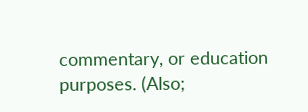commentary, or education purposes. (Also;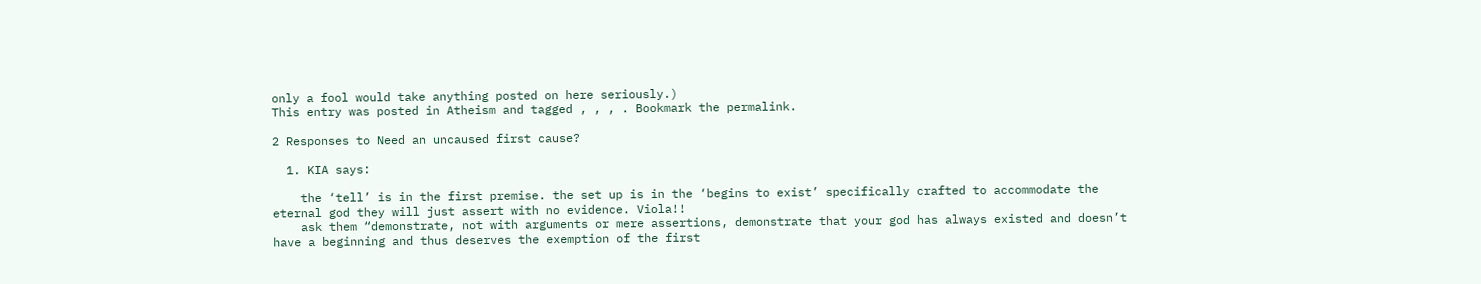only a fool would take anything posted on here seriously.)
This entry was posted in Atheism and tagged , , , . Bookmark the permalink.

2 Responses to Need an uncaused first cause?

  1. KIA says:

    the ‘tell’ is in the first premise. the set up is in the ‘begins to exist’ specifically crafted to accommodate the eternal god they will just assert with no evidence. Viola!!
    ask them “demonstrate, not with arguments or mere assertions, demonstrate that your god has always existed and doesn’t have a beginning and thus deserves the exemption of the first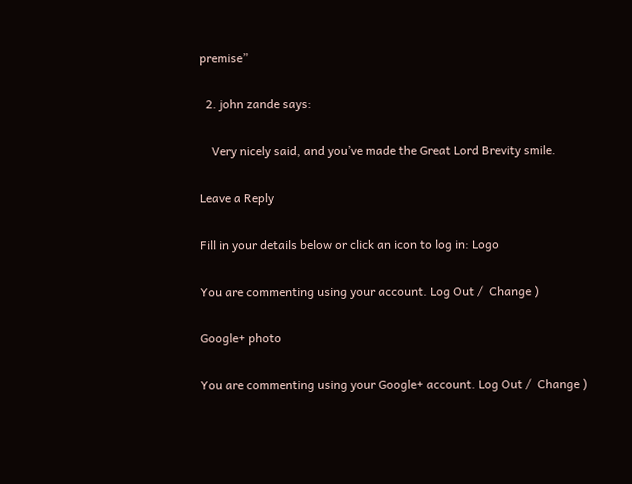premise”

  2. john zande says:

    Very nicely said, and you’ve made the Great Lord Brevity smile.

Leave a Reply

Fill in your details below or click an icon to log in: Logo

You are commenting using your account. Log Out /  Change )

Google+ photo

You are commenting using your Google+ account. Log Out /  Change )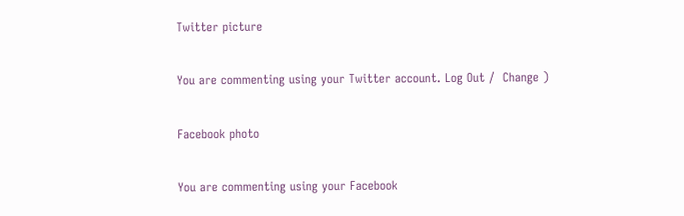Twitter picture

You are commenting using your Twitter account. Log Out /  Change )

Facebook photo

You are commenting using your Facebook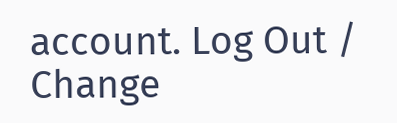account. Log Out /  Change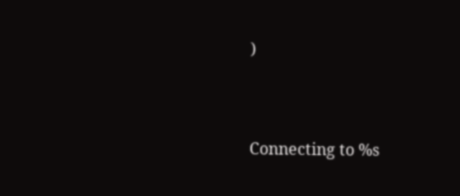)


Connecting to %s